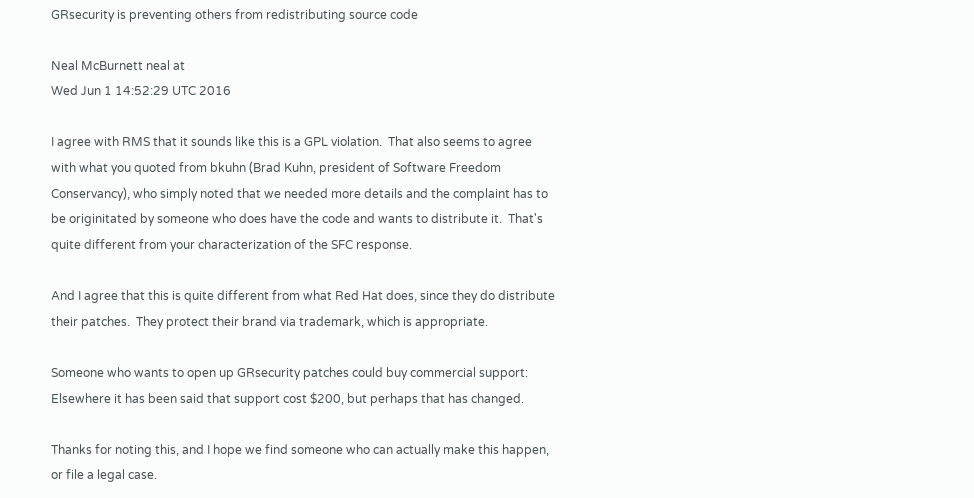GRsecurity is preventing others from redistributing source code

Neal McBurnett neal at
Wed Jun 1 14:52:29 UTC 2016

I agree with RMS that it sounds like this is a GPL violation.  That also seems to agree with what you quoted from bkuhn (Brad Kuhn, president of Software Freedom Conservancy), who simply noted that we needed more details and the complaint has to be originitated by someone who does have the code and wants to distribute it.  That's quite different from your characterization of the SFC response.

And I agree that this is quite different from what Red Hat does, since they do distribute their patches.  They protect their brand via trademark, which is appropriate.

Someone who wants to open up GRsecurity patches could buy commercial support:   Elsewhere it has been said that support cost $200, but perhaps that has changed.

Thanks for noting this, and I hope we find someone who can actually make this happen, or file a legal case.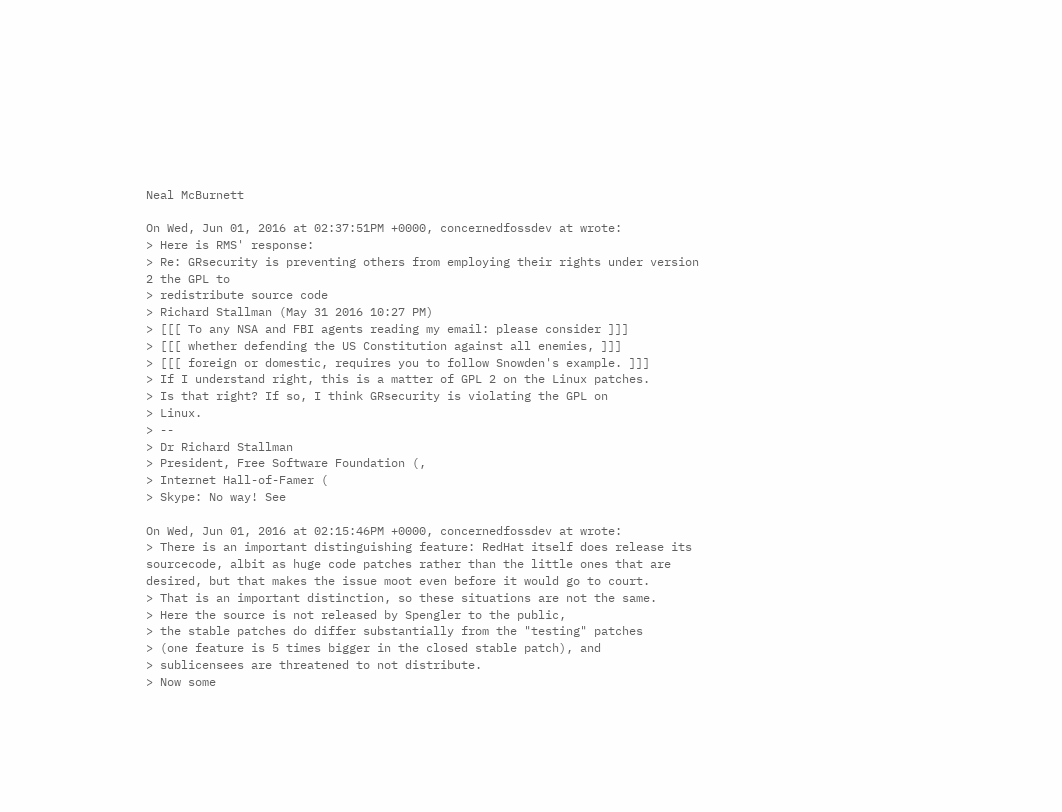Neal McBurnett

On Wed, Jun 01, 2016 at 02:37:51PM +0000, concernedfossdev at wrote:
> Here is RMS' response:
> Re: GRsecurity is preventing others from employing their rights under version 2 the GPL to
> redistribute source code
> Richard Stallman (May 31 2016 10:27 PM)
> [[[ To any NSA and FBI agents reading my email: please consider ]]]
> [[[ whether defending the US Constitution against all enemies, ]]]
> [[[ foreign or domestic, requires you to follow Snowden's example. ]]]
> If I understand right, this is a matter of GPL 2 on the Linux patches.
> Is that right? If so, I think GRsecurity is violating the GPL on
> Linux.
> --
> Dr Richard Stallman
> President, Free Software Foundation (,
> Internet Hall-of-Famer (
> Skype: No way! See

On Wed, Jun 01, 2016 at 02:15:46PM +0000, concernedfossdev at wrote:
> There is an important distinguishing feature: RedHat itself does release its sourcecode, albit as huge code patches rather than the little ones that are desired, but that makes the issue moot even before it would go to court.
> That is an important distinction, so these situations are not the same.
> Here the source is not released by Spengler to the public,
> the stable patches do differ substantially from the "testing" patches
> (one feature is 5 times bigger in the closed stable patch), and
> sublicensees are threatened to not distribute.
> Now some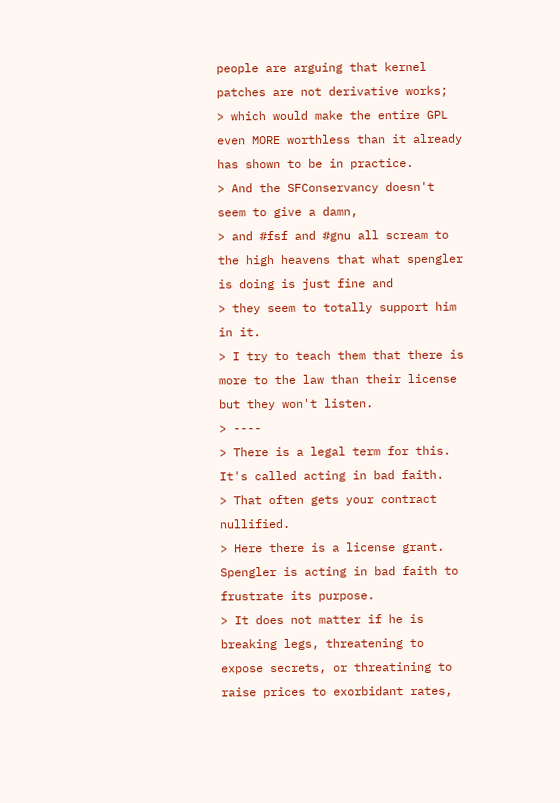people are arguing that kernel patches are not derivative works;
> which would make the entire GPL even MORE worthless than it already has shown to be in practice.
> And the SFConservancy doesn't seem to give a damn,
> and #fsf and #gnu all scream to the high heavens that what spengler is doing is just fine and
> they seem to totally support him in it.
> I try to teach them that there is more to the law than their license but they won't listen.
> ----
> There is a legal term for this. It's called acting in bad faith.
> That often gets your contract nullified.
> Here there is a license grant. Spengler is acting in bad faith to frustrate its purpose.
> It does not matter if he is breaking legs, threatening to expose secrets, or threatining to raise prices to exorbidant rates,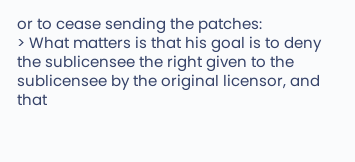or to cease sending the patches:
> What matters is that his goal is to deny the sublicensee the right given to the sublicensee by the original licensor, and that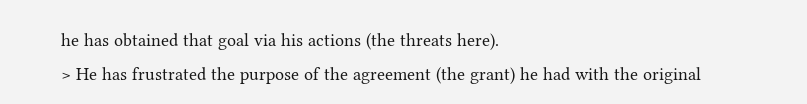he has obtained that goal via his actions (the threats here).
> He has frustrated the purpose of the agreement (the grant) he had with the original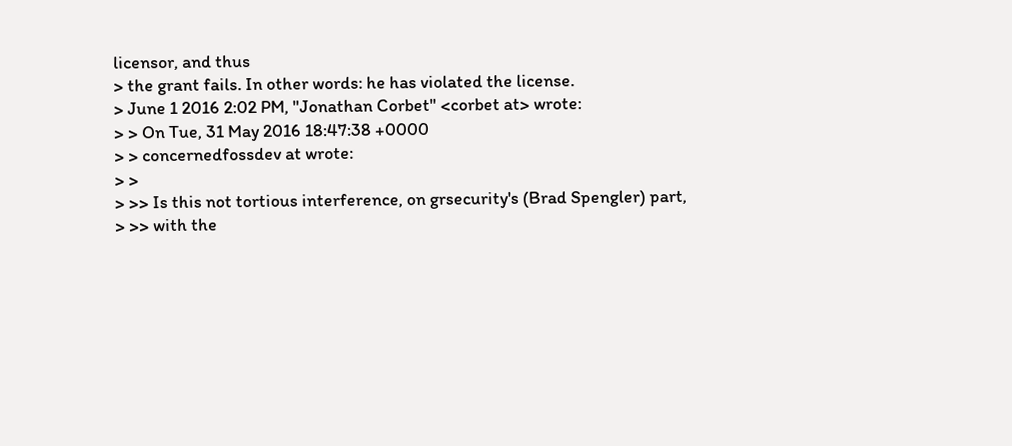licensor, and thus
> the grant fails. In other words: he has violated the license.
> June 1 2016 2:02 PM, "Jonathan Corbet" <corbet at> wrote:
> > On Tue, 31 May 2016 18:47:38 +0000
> > concernedfossdev at wrote:
> >
> >> Is this not tortious interference, on grsecurity's (Brad Spengler) part,
> >> with the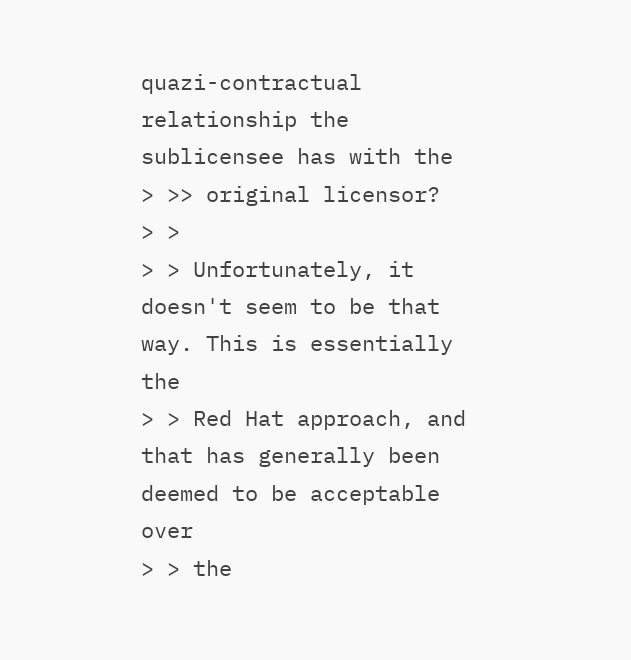quazi-contractual relationship the sublicensee has with the
> >> original licensor?
> >
> > Unfortunately, it doesn't seem to be that way. This is essentially the
> > Red Hat approach, and that has generally been deemed to be acceptable over
> > the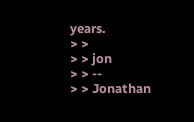years.
> >
> > jon
> > --
> > Jonathan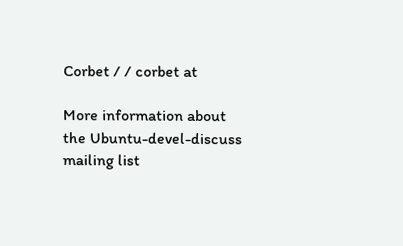Corbet / / corbet at

More information about the Ubuntu-devel-discuss mailing list